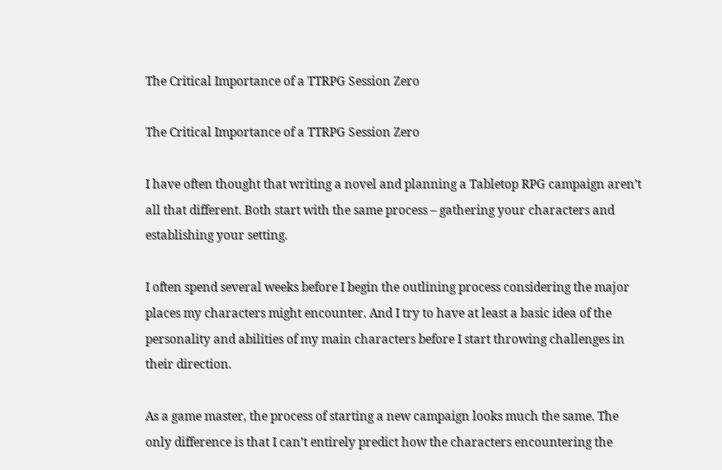The Critical Importance of a TTRPG Session Zero

The Critical Importance of a TTRPG Session Zero

I have often thought that writing a novel and planning a Tabletop RPG campaign aren’t all that different. Both start with the same process – gathering your characters and establishing your setting.

I often spend several weeks before I begin the outlining process considering the major places my characters might encounter. And I try to have at least a basic idea of the personality and abilities of my main characters before I start throwing challenges in their direction.

As a game master, the process of starting a new campaign looks much the same. The only difference is that I can’t entirely predict how the characters encountering the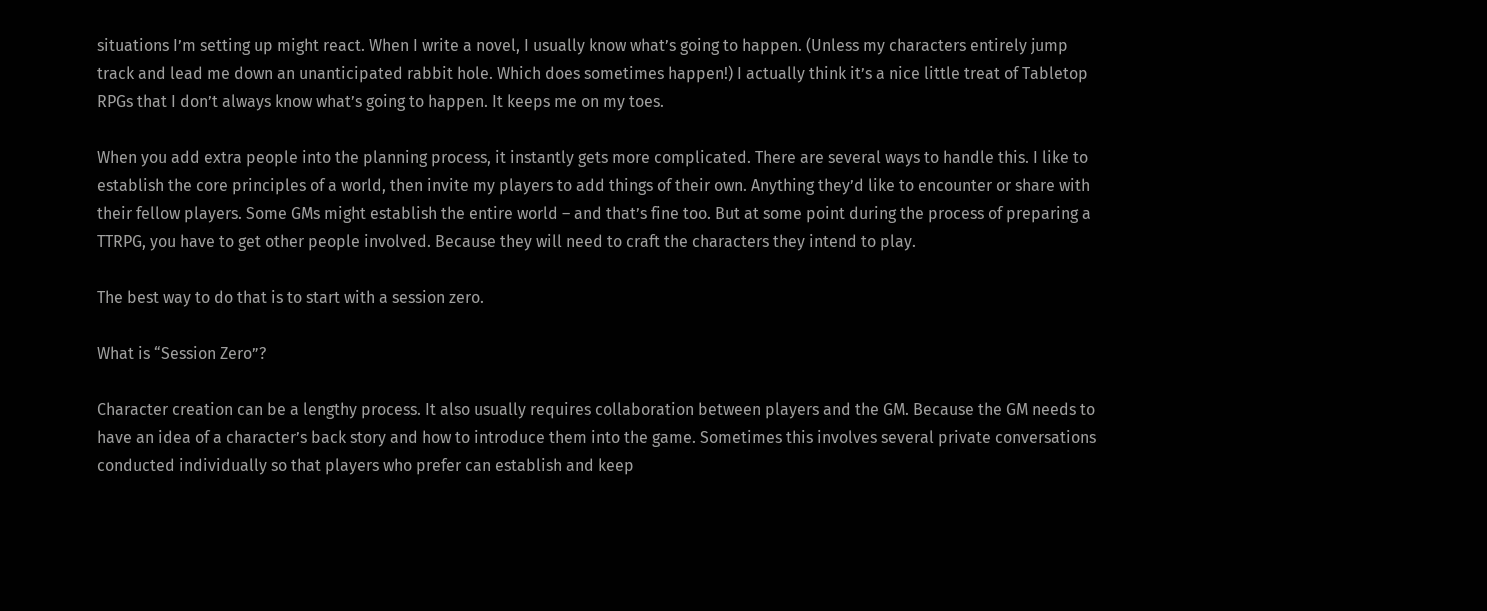situations I’m setting up might react. When I write a novel, I usually know what’s going to happen. (Unless my characters entirely jump track and lead me down an unanticipated rabbit hole. Which does sometimes happen!) I actually think it’s a nice little treat of Tabletop RPGs that I don’t always know what’s going to happen. It keeps me on my toes.

When you add extra people into the planning process, it instantly gets more complicated. There are several ways to handle this. I like to establish the core principles of a world, then invite my players to add things of their own. Anything they’d like to encounter or share with their fellow players. Some GMs might establish the entire world – and that’s fine too. But at some point during the process of preparing a TTRPG, you have to get other people involved. Because they will need to craft the characters they intend to play.

The best way to do that is to start with a session zero.

What is “Session Zero”?

Character creation can be a lengthy process. It also usually requires collaboration between players and the GM. Because the GM needs to have an idea of a character’s back story and how to introduce them into the game. Sometimes this involves several private conversations conducted individually so that players who prefer can establish and keep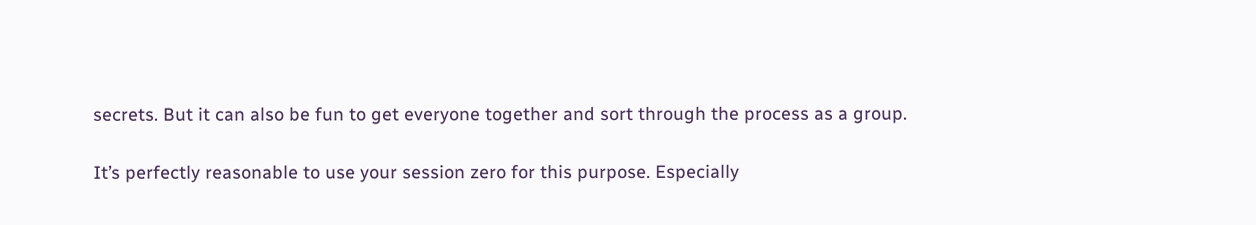secrets. But it can also be fun to get everyone together and sort through the process as a group.

It’s perfectly reasonable to use your session zero for this purpose. Especially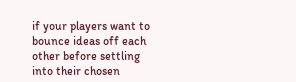if your players want to bounce ideas off each other before settling into their chosen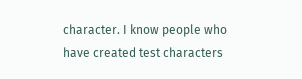character. I know people who have created test characters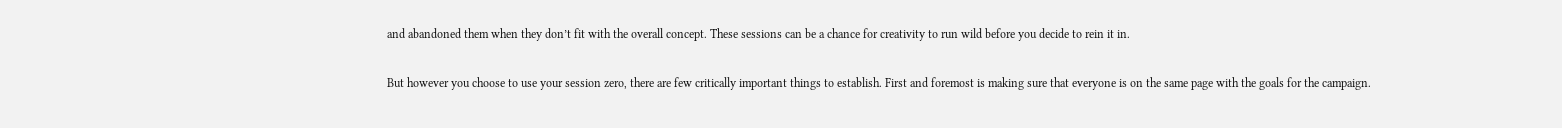and abandoned them when they don’t fit with the overall concept. These sessions can be a chance for creativity to run wild before you decide to rein it in.

But however you choose to use your session zero, there are few critically important things to establish. First and foremost is making sure that everyone is on the same page with the goals for the campaign.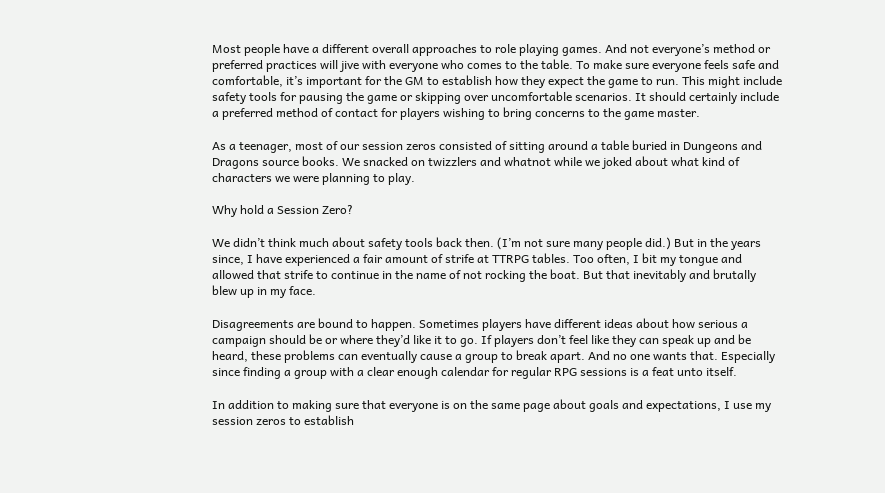Most people have a different overall approaches to role playing games. And not everyone’s method or preferred practices will jive with everyone who comes to the table. To make sure everyone feels safe and comfortable, it’s important for the GM to establish how they expect the game to run. This might include safety tools for pausing the game or skipping over uncomfortable scenarios. It should certainly include a preferred method of contact for players wishing to bring concerns to the game master.

As a teenager, most of our session zeros consisted of sitting around a table buried in Dungeons and Dragons source books. We snacked on twizzlers and whatnot while we joked about what kind of characters we were planning to play.

Why hold a Session Zero?

We didn’t think much about safety tools back then. (I’m not sure many people did.) But in the years since, I have experienced a fair amount of strife at TTRPG tables. Too often, I bit my tongue and allowed that strife to continue in the name of not rocking the boat. But that inevitably and brutally blew up in my face.

Disagreements are bound to happen. Sometimes players have different ideas about how serious a campaign should be or where they’d like it to go. If players don’t feel like they can speak up and be heard, these problems can eventually cause a group to break apart. And no one wants that. Especially since finding a group with a clear enough calendar for regular RPG sessions is a feat unto itself.

In addition to making sure that everyone is on the same page about goals and expectations, I use my session zeros to establish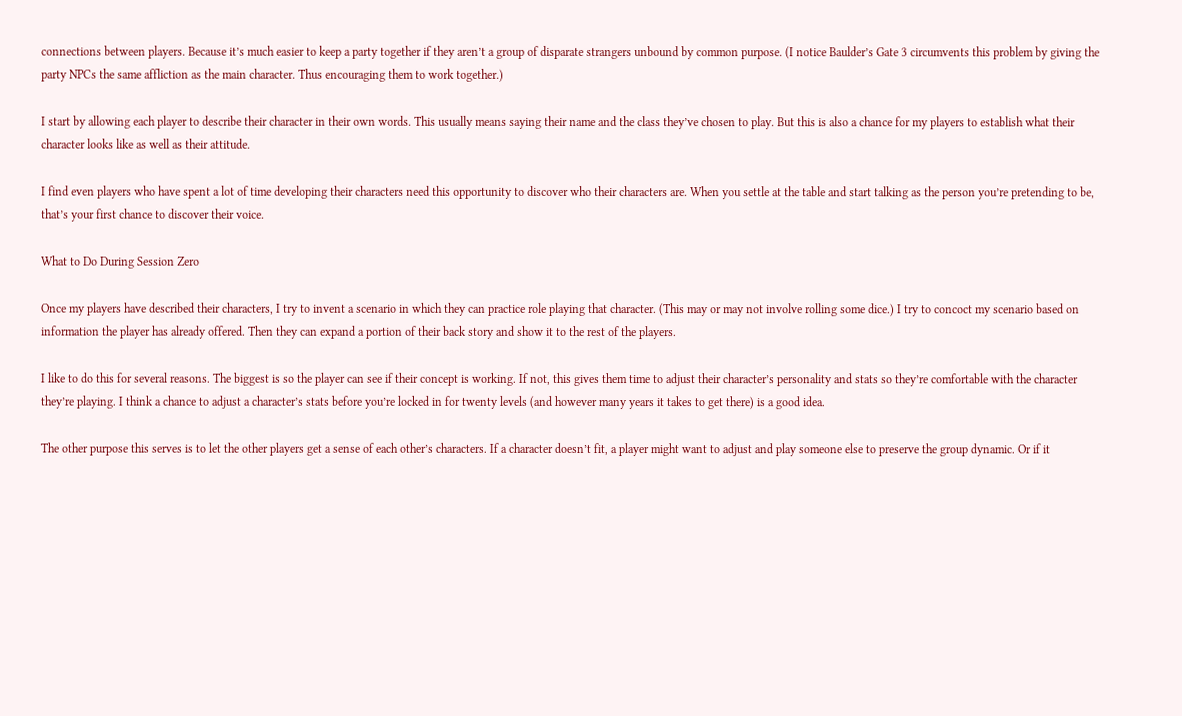connections between players. Because it’s much easier to keep a party together if they aren’t a group of disparate strangers unbound by common purpose. (I notice Baulder’s Gate 3 circumvents this problem by giving the party NPCs the same affliction as the main character. Thus encouraging them to work together.)

I start by allowing each player to describe their character in their own words. This usually means saying their name and the class they’ve chosen to play. But this is also a chance for my players to establish what their character looks like as well as their attitude.

I find even players who have spent a lot of time developing their characters need this opportunity to discover who their characters are. When you settle at the table and start talking as the person you’re pretending to be, that’s your first chance to discover their voice.

What to Do During Session Zero

Once my players have described their characters, I try to invent a scenario in which they can practice role playing that character. (This may or may not involve rolling some dice.) I try to concoct my scenario based on information the player has already offered. Then they can expand a portion of their back story and show it to the rest of the players.

I like to do this for several reasons. The biggest is so the player can see if their concept is working. If not, this gives them time to adjust their character’s personality and stats so they’re comfortable with the character they’re playing. I think a chance to adjust a character’s stats before you’re locked in for twenty levels (and however many years it takes to get there) is a good idea.

The other purpose this serves is to let the other players get a sense of each other’s characters. If a character doesn’t fit, a player might want to adjust and play someone else to preserve the group dynamic. Or if it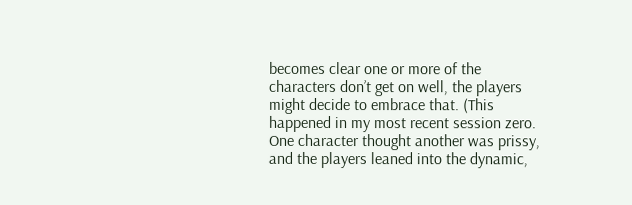becomes clear one or more of the characters don’t get on well, the players might decide to embrace that. (This happened in my most recent session zero. One character thought another was prissy, and the players leaned into the dynamic,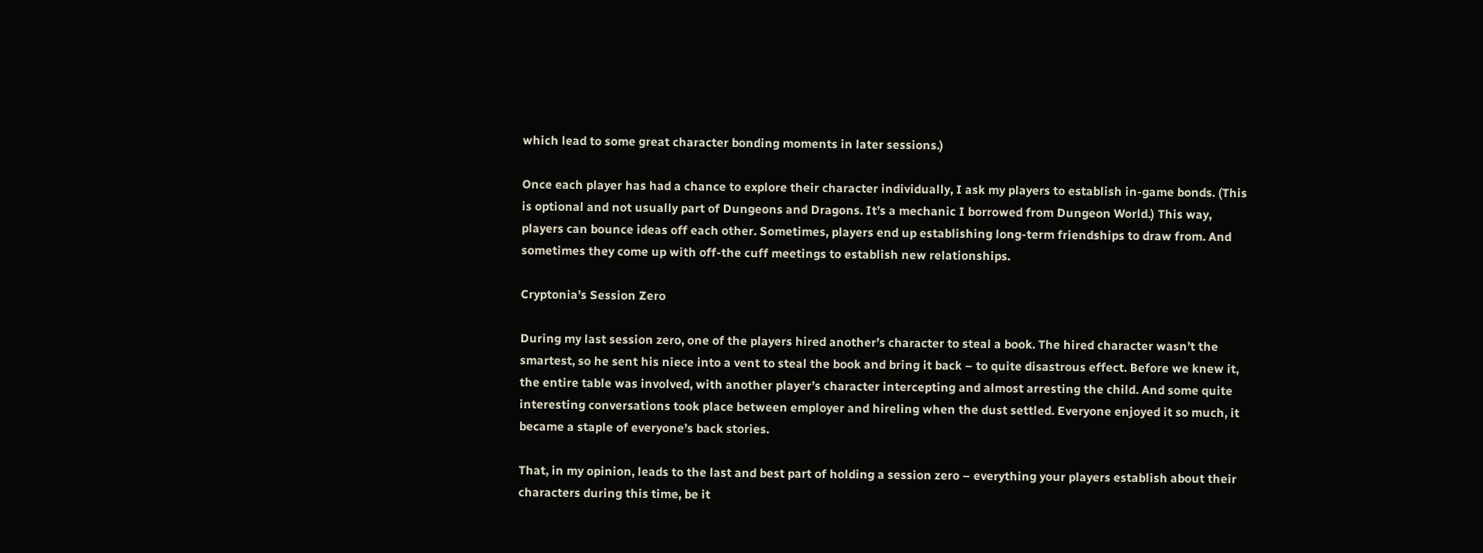which lead to some great character bonding moments in later sessions.)

Once each player has had a chance to explore their character individually, I ask my players to establish in-game bonds. (This is optional and not usually part of Dungeons and Dragons. It’s a mechanic I borrowed from Dungeon World.) This way, players can bounce ideas off each other. Sometimes, players end up establishing long-term friendships to draw from. And sometimes they come up with off-the cuff meetings to establish new relationships.

Cryptonia’s Session Zero

During my last session zero, one of the players hired another’s character to steal a book. The hired character wasn’t the smartest, so he sent his niece into a vent to steal the book and bring it back – to quite disastrous effect. Before we knew it, the entire table was involved, with another player’s character intercepting and almost arresting the child. And some quite interesting conversations took place between employer and hireling when the dust settled. Everyone enjoyed it so much, it became a staple of everyone’s back stories.

That, in my opinion, leads to the last and best part of holding a session zero – everything your players establish about their characters during this time, be it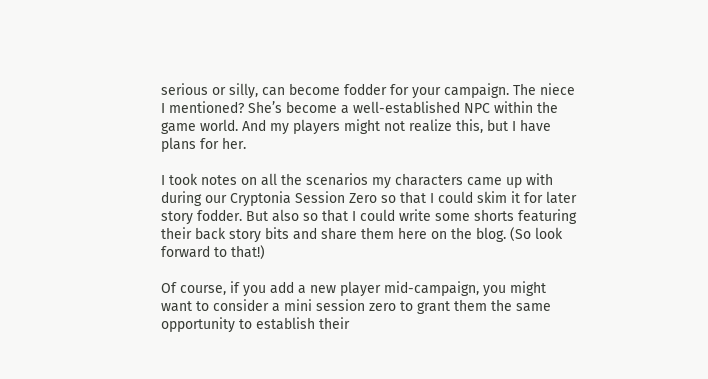serious or silly, can become fodder for your campaign. The niece I mentioned? She’s become a well-established NPC within the game world. And my players might not realize this, but I have plans for her.

I took notes on all the scenarios my characters came up with during our Cryptonia Session Zero so that I could skim it for later story fodder. But also so that I could write some shorts featuring their back story bits and share them here on the blog. (So look forward to that!)

Of course, if you add a new player mid-campaign, you might want to consider a mini session zero to grant them the same opportunity to establish their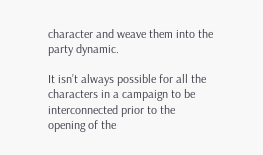character and weave them into the party dynamic.

It isn’t always possible for all the characters in a campaign to be interconnected prior to the opening of the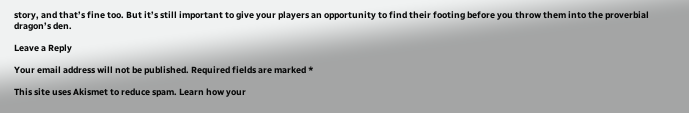story, and that’s fine too. But it’s still important to give your players an opportunity to find their footing before you throw them into the proverbial dragon’s den.

Leave a Reply

Your email address will not be published. Required fields are marked *

This site uses Akismet to reduce spam. Learn how your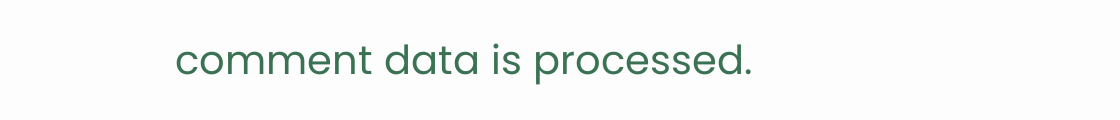comment data is processed.